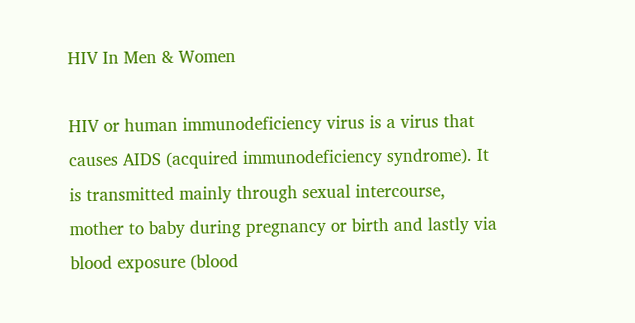HIV In Men & Women

HIV or human immunodeficiency virus is a virus that causes AIDS (acquired immunodeficiency syndrome). It is transmitted mainly through sexual intercourse, mother to baby during pregnancy or birth and lastly via blood exposure (blood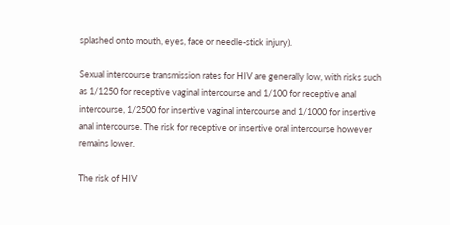splashed onto mouth, eyes, face or needle-stick injury).

Sexual intercourse transmission rates for HIV are generally low, with risks such as 1/1250 for receptive vaginal intercourse and 1/100 for receptive anal intercourse, 1/2500 for insertive vaginal intercourse and 1/1000 for insertive anal intercourse. The risk for receptive or insertive oral intercourse however remains lower.

The risk of HIV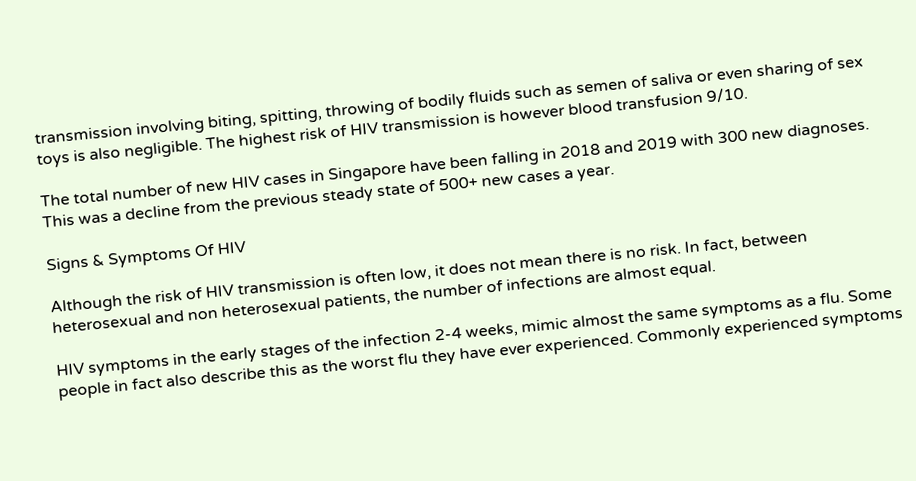transmission involving biting, spitting, throwing of bodily fluids such as semen of saliva or even sharing of sex toys is also negligible. The highest risk of HIV transmission is however blood transfusion 9/10.

The total number of new HIV cases in Singapore have been falling in 2018 and 2019 with 300 new diagnoses. This was a decline from the previous steady state of 500+ new cases a year.

Signs & Symptoms Of HIV

Although the risk of HIV transmission is often low, it does not mean there is no risk. In fact, between heterosexual and non heterosexual patients, the number of infections are almost equal.

HIV symptoms in the early stages of the infection 2-4 weeks, mimic almost the same symptoms as a flu. Some people in fact also describe this as the worst flu they have ever experienced. Commonly experienced symptoms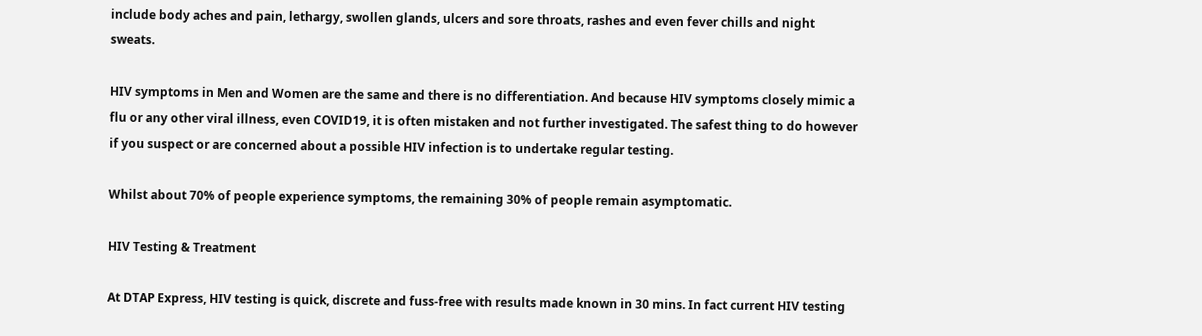include body aches and pain, lethargy, swollen glands, ulcers and sore throats, rashes and even fever chills and night sweats.

HIV symptoms in Men and Women are the same and there is no differentiation. And because HIV symptoms closely mimic a flu or any other viral illness, even COVID19, it is often mistaken and not further investigated. The safest thing to do however if you suspect or are concerned about a possible HIV infection is to undertake regular testing.

Whilst about 70% of people experience symptoms, the remaining 30% of people remain asymptomatic.

HIV Testing & Treatment

At DTAP Express, HIV testing is quick, discrete and fuss-free with results made known in 30 mins. In fact current HIV testing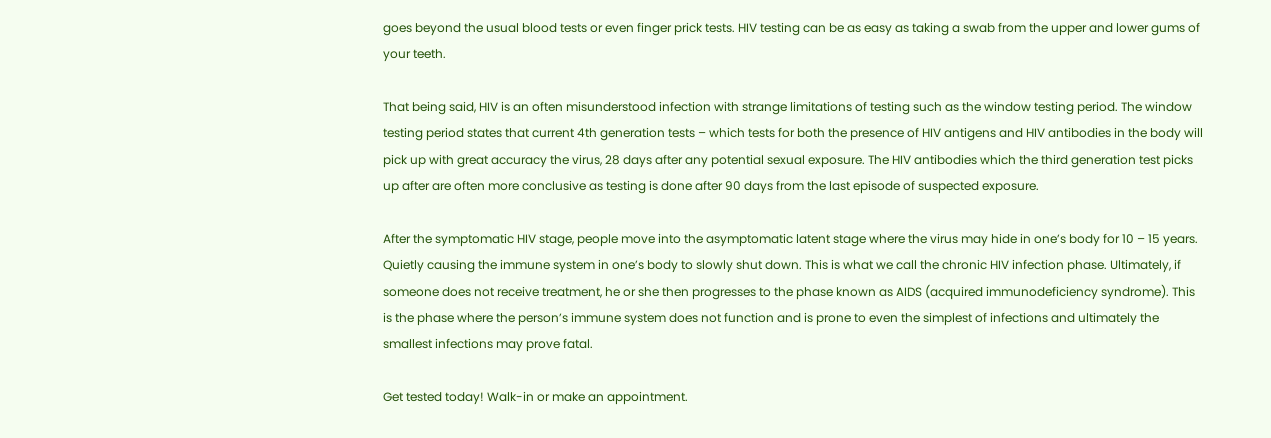goes beyond the usual blood tests or even finger prick tests. HIV testing can be as easy as taking a swab from the upper and lower gums of your teeth.

That being said, HIV is an often misunderstood infection with strange limitations of testing such as the window testing period. The window testing period states that current 4th generation tests – which tests for both the presence of HIV antigens and HIV antibodies in the body will pick up with great accuracy the virus, 28 days after any potential sexual exposure. The HIV antibodies which the third generation test picks up after are often more conclusive as testing is done after 90 days from the last episode of suspected exposure.

After the symptomatic HIV stage, people move into the asymptomatic latent stage where the virus may hide in one’s body for 10 – 15 years. Quietly causing the immune system in one’s body to slowly shut down. This is what we call the chronic HIV infection phase. Ultimately, if someone does not receive treatment, he or she then progresses to the phase known as AIDS (acquired immunodeficiency syndrome). This is the phase where the person’s immune system does not function and is prone to even the simplest of infections and ultimately the smallest infections may prove fatal.

Get tested today! Walk-in or make an appointment.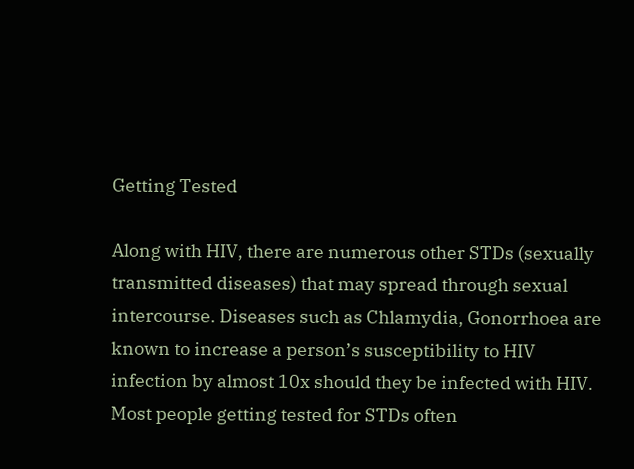Getting Tested

Along with HIV, there are numerous other STDs (sexually transmitted diseases) that may spread through sexual intercourse. Diseases such as Chlamydia, Gonorrhoea are known to increase a person’s susceptibility to HIV infection by almost 10x should they be infected with HIV. Most people getting tested for STDs often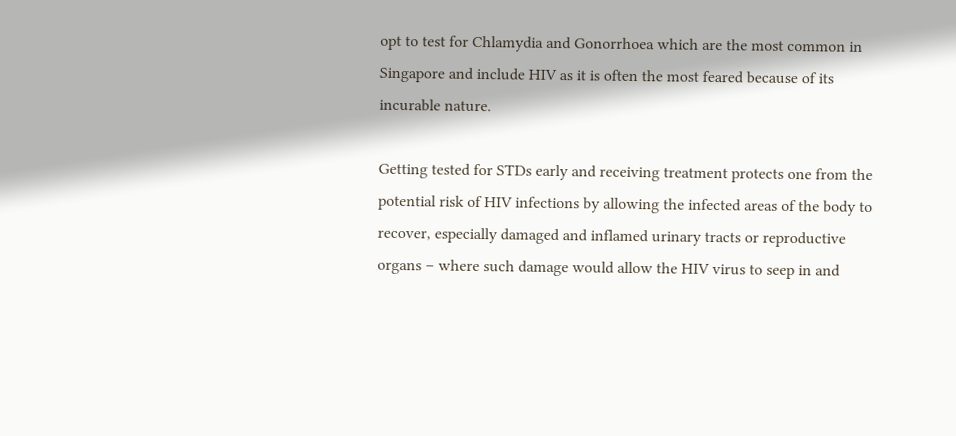opt to test for Chlamydia and Gonorrhoea which are the most common in Singapore and include HIV as it is often the most feared because of its incurable nature.

Getting tested for STDs early and receiving treatment protects one from the potential risk of HIV infections by allowing the infected areas of the body to recover, especially damaged and inflamed urinary tracts or reproductive organs – where such damage would allow the HIV virus to seep in and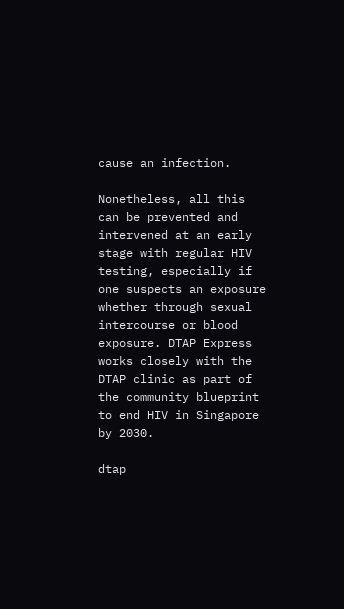cause an infection.

Nonetheless, all this can be prevented and intervened at an early stage with regular HIV testing, especially if one suspects an exposure whether through sexual intercourse or blood exposure. DTAP Express works closely with the DTAP clinic as part of the community blueprint to end HIV in Singapore by 2030.

dtap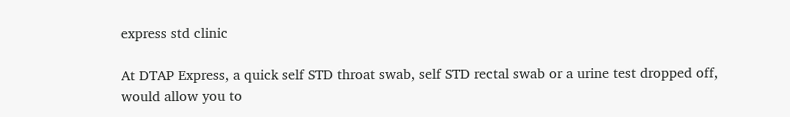express std clinic

At DTAP Express, a quick self STD throat swab, self STD rectal swab or a urine test dropped off, would allow you to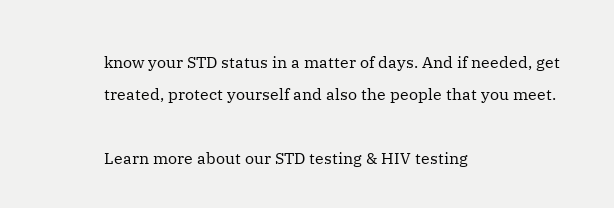know your STD status in a matter of days. And if needed, get treated, protect yourself and also the people that you meet.

Learn more about our STD testing & HIV testing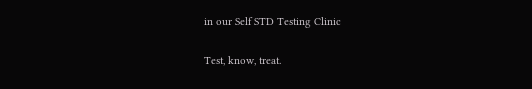in our Self STD Testing Clinic

Test, know, treat.